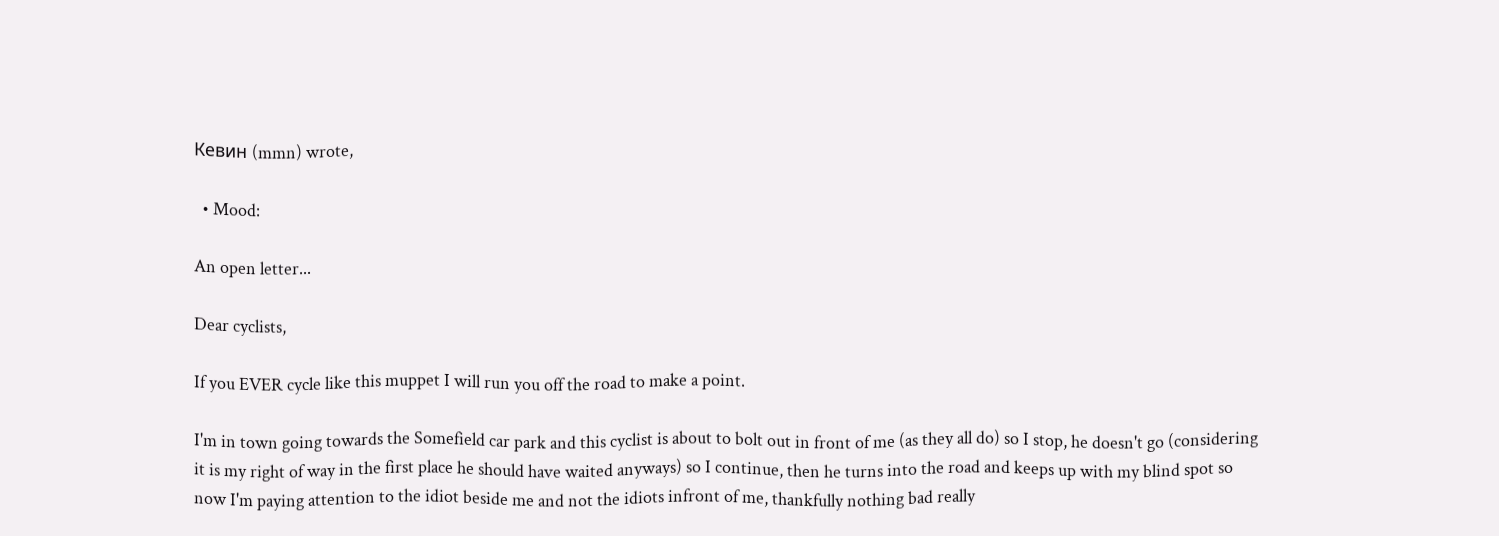Кевин (mmn) wrote,

  • Mood:

An open letter...

Dear cyclists,

If you EVER cycle like this muppet I will run you off the road to make a point.

I'm in town going towards the Somefield car park and this cyclist is about to bolt out in front of me (as they all do) so I stop, he doesn't go (considering it is my right of way in the first place he should have waited anyways) so I continue, then he turns into the road and keeps up with my blind spot so now I'm paying attention to the idiot beside me and not the idiots infront of me, thankfully nothing bad really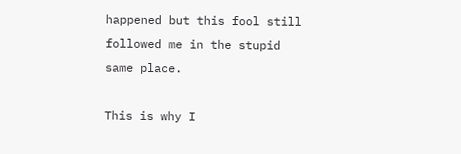happened but this fool still followed me in the stupid same place.

This is why I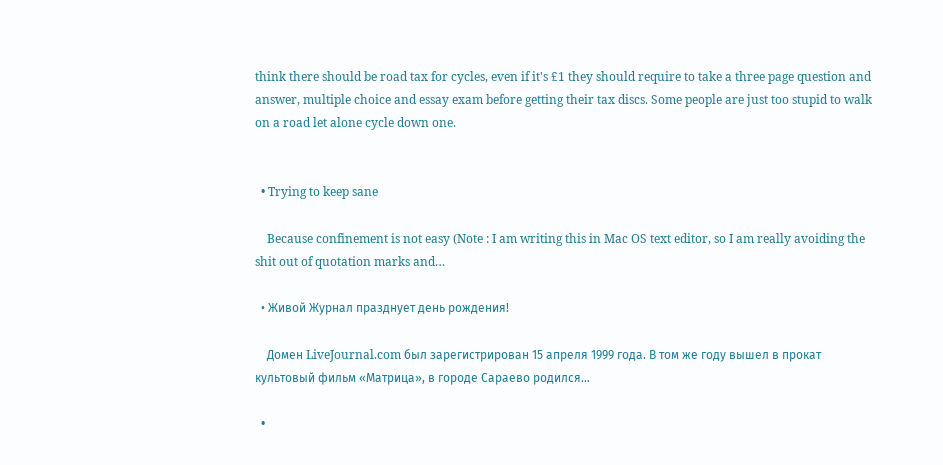think there should be road tax for cycles, even if it's £1 they should require to take a three page question and answer, multiple choice and essay exam before getting their tax discs. Some people are just too stupid to walk on a road let alone cycle down one.


  • Trying to keep sane

    Because confinement is not easy (Note : I am writing this in Mac OS text editor, so I am really avoiding the shit out of quotation marks and…

  • Живой Журнал празднует день рождения!

    Домен LiveJournal.com был зарегистрирован 15 апреля 1999 года. В том же году вышел в прокат культовый фильм «Матрица», в городе Сараево родился…

  •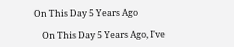On This Day 5 Years Ago

    On This Day 5 Years Ago, I've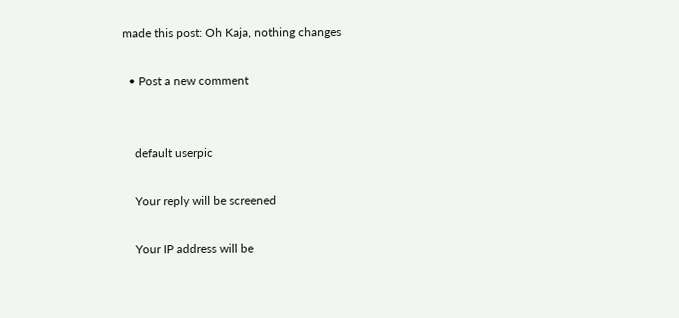made this post: Oh Kaja, nothing changes

  • Post a new comment


    default userpic

    Your reply will be screened

    Your IP address will be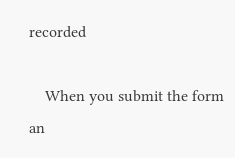recorded

    When you submit the form an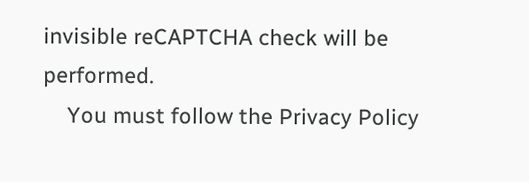invisible reCAPTCHA check will be performed.
    You must follow the Privacy Policy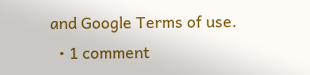and Google Terms of use.
  • 1 comment